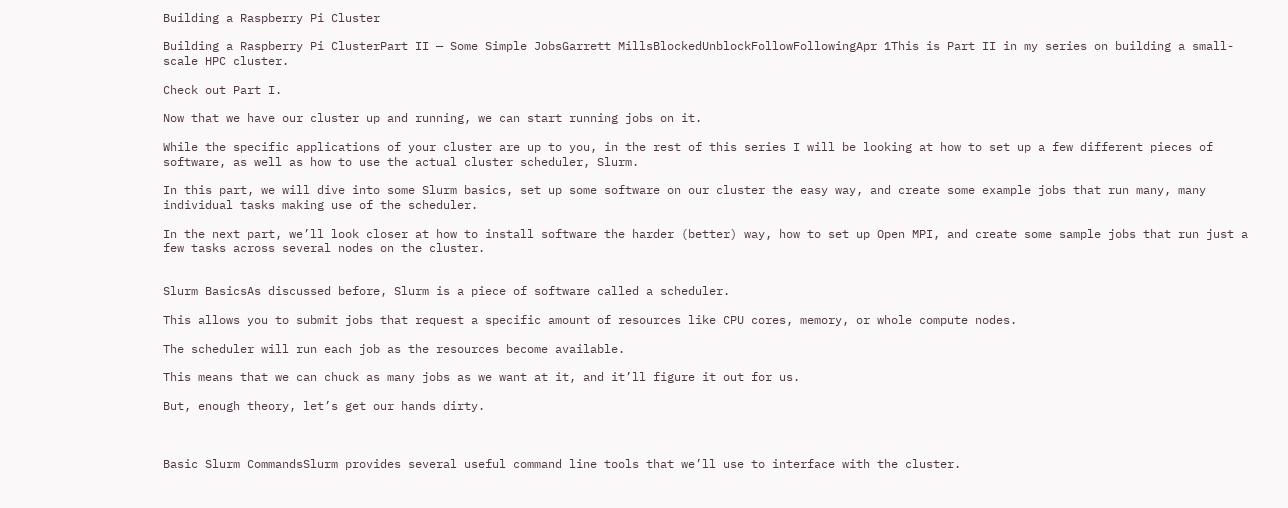Building a Raspberry Pi Cluster

Building a Raspberry Pi ClusterPart II — Some Simple JobsGarrett MillsBlockedUnblockFollowFollowingApr 1This is Part II in my series on building a small-scale HPC cluster.

Check out Part I.

Now that we have our cluster up and running, we can start running jobs on it.

While the specific applications of your cluster are up to you, in the rest of this series I will be looking at how to set up a few different pieces of software, as well as how to use the actual cluster scheduler, Slurm.

In this part, we will dive into some Slurm basics, set up some software on our cluster the easy way, and create some example jobs that run many, many individual tasks making use of the scheduler.

In the next part, we’ll look closer at how to install software the harder (better) way, how to set up Open MPI, and create some sample jobs that run just a few tasks across several nodes on the cluster.


Slurm BasicsAs discussed before, Slurm is a piece of software called a scheduler.

This allows you to submit jobs that request a specific amount of resources like CPU cores, memory, or whole compute nodes.

The scheduler will run each job as the resources become available.

This means that we can chuck as many jobs as we want at it, and it’ll figure it out for us.

But, enough theory, let’s get our hands dirty.



Basic Slurm CommandsSlurm provides several useful command line tools that we’ll use to interface with the cluster.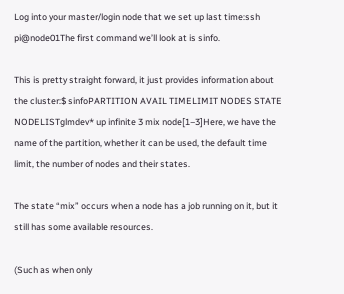Log into your master/login node that we set up last time:ssh pi@node01The first command we’ll look at is sinfo.

This is pretty straight forward, it just provides information about the cluster:$ sinfoPARTITION AVAIL TIMELIMIT NODES STATE NODELISTglmdev* up infinite 3 mix node[1–3]Here, we have the name of the partition, whether it can be used, the default time limit, the number of nodes and their states.

The state “mix” occurs when a node has a job running on it, but it still has some available resources.

(Such as when only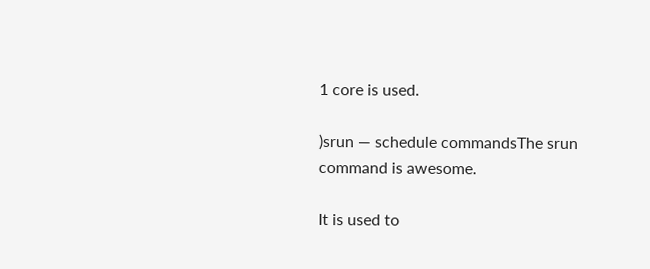1 core is used.

)srun — schedule commandsThe srun command is awesome.

It is used to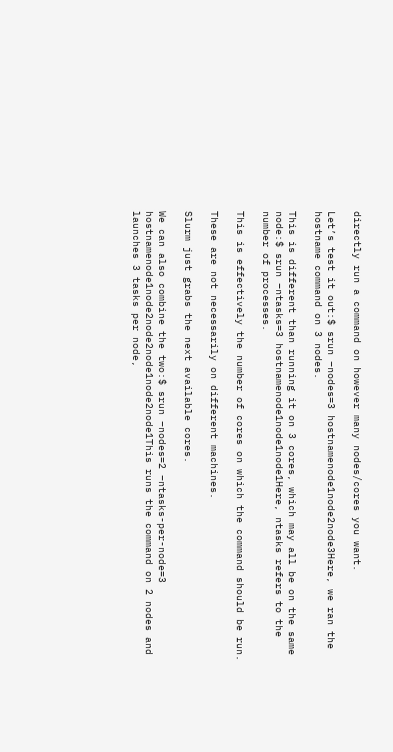directly run a command on however many nodes/cores you want.

Let’s test it out:$ srun –nodes=3 hostnamenode1node2node3Here, we ran the hostname command on 3 nodes.

This is different than running it on 3 cores, which may all be on the same node:$ srun –ntasks=3 hostnamenode1node1node1Here, ntasks refers to the number of processes.

This is effectively the number of cores on which the command should be run.

These are not necessarily on different machines.

Slurm just grabs the next available cores.

We can also combine the two:$ srun –nodes=2 –ntasks-per-node=3 hostnamenode1node2node2node1node2node1This runs the command on 2 nodes and launches 3 tasks per node,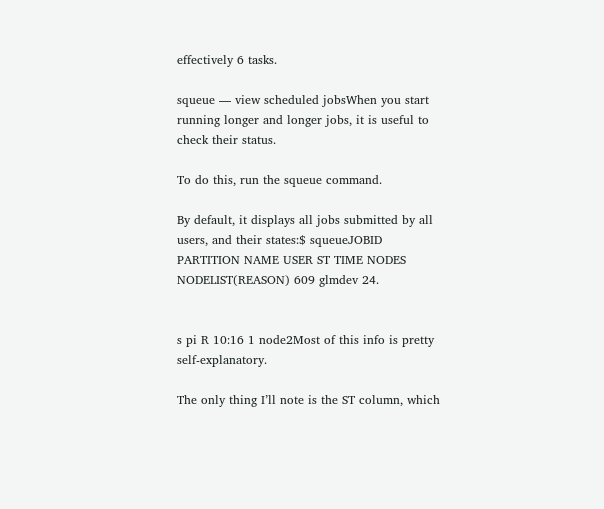effectively 6 tasks.

squeue — view scheduled jobsWhen you start running longer and longer jobs, it is useful to check their status.

To do this, run the squeue command.

By default, it displays all jobs submitted by all users, and their states:$ squeueJOBID PARTITION NAME USER ST TIME NODES NODELIST(REASON) 609 glmdev 24.


s pi R 10:16 1 node2Most of this info is pretty self-explanatory.

The only thing I’ll note is the ST column, which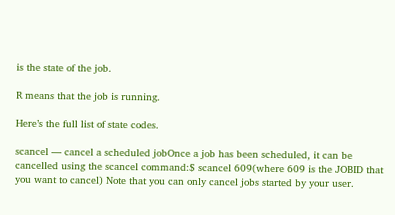is the state of the job.

R means that the job is running.

Here’s the full list of state codes.

scancel — cancel a scheduled jobOnce a job has been scheduled, it can be cancelled using the scancel command:$ scancel 609(where 609 is the JOBID that you want to cancel) Note that you can only cancel jobs started by your user.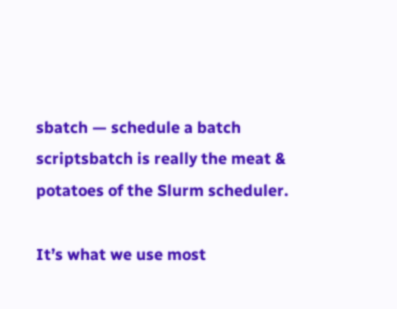sbatch — schedule a batch scriptsbatch is really the meat & potatoes of the Slurm scheduler.

It’s what we use most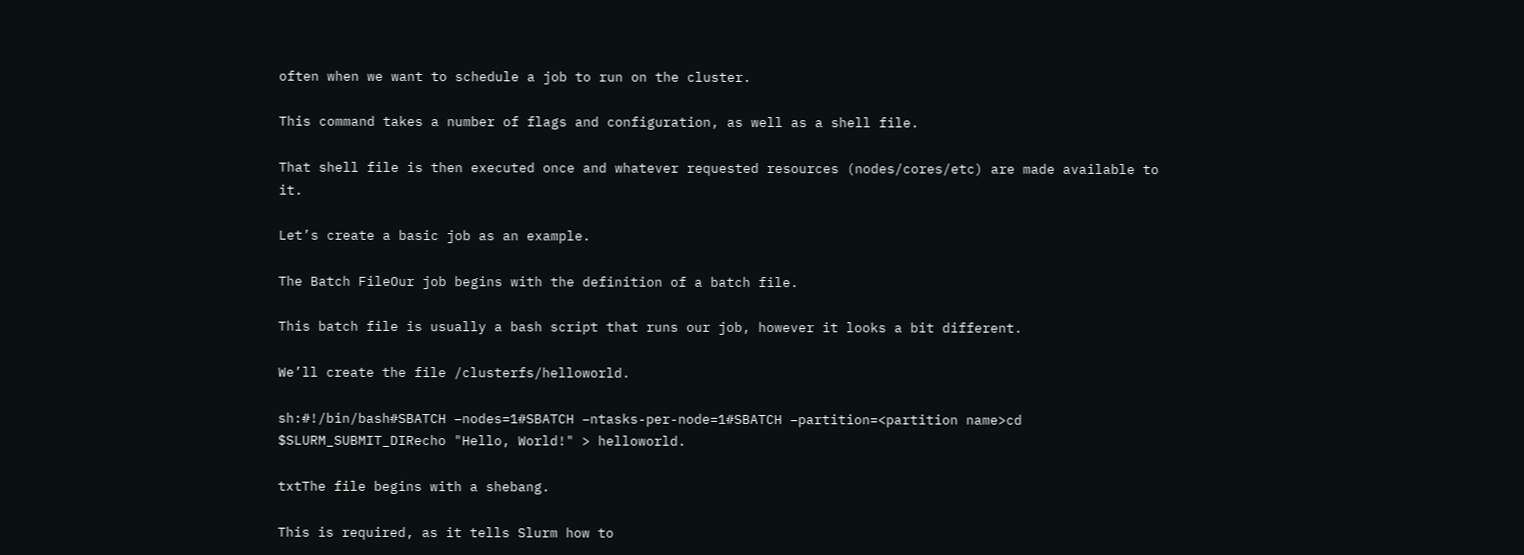often when we want to schedule a job to run on the cluster.

This command takes a number of flags and configuration, as well as a shell file.

That shell file is then executed once and whatever requested resources (nodes/cores/etc) are made available to it.

Let’s create a basic job as an example.

The Batch FileOur job begins with the definition of a batch file.

This batch file is usually a bash script that runs our job, however it looks a bit different.

We’ll create the file /clusterfs/helloworld.

sh:#!/bin/bash#SBATCH –nodes=1#SBATCH –ntasks-per-node=1#SBATCH –partition=<partition name>cd $SLURM_SUBMIT_DIRecho "Hello, World!" > helloworld.

txtThe file begins with a shebang.

This is required, as it tells Slurm how to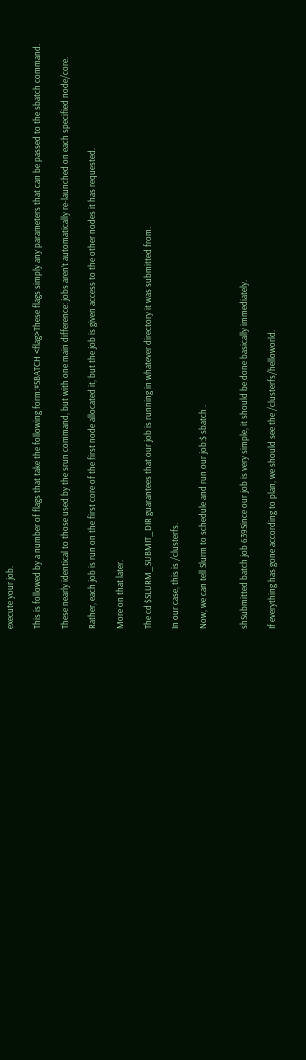execute your job.

This is followed by a number of flags that take the following form:#SBATCH <flag>These flags simply any parameters that can be passed to the sbatch command.

These nearly identical to those used by the srun command, but with one main difference: jobs aren’t automatically re-launched on each specified node/core.

Rather, each job is run on the first core of the first node allocated it, but the job is given access to the other nodes it has requested.

More on that later.

The cd $SLURM_SUBMIT_DIR guarantees that our job is running in whatever directory it was submitted from.

In our case, this is /clusterfs.

Now, we can tell Slurm to schedule and run our job:$ sbatch .


shSubmitted batch job 639Since our job is very simple, it should be done basically immediately.

If everything has gone according to plan, we should see the /clusterfs/helloworld.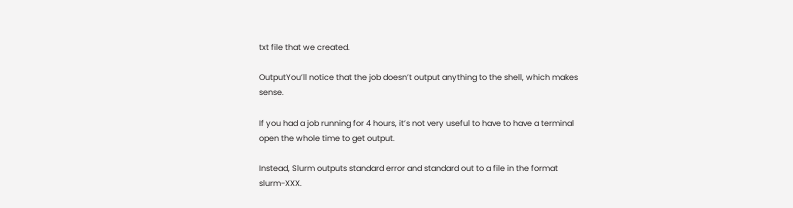txt file that we created.

OutputYou’ll notice that the job doesn’t output anything to the shell, which makes sense.

If you had a job running for 4 hours, it’s not very useful to have to have a terminal open the whole time to get output.

Instead, Slurm outputs standard error and standard out to a file in the format slurm-XXX.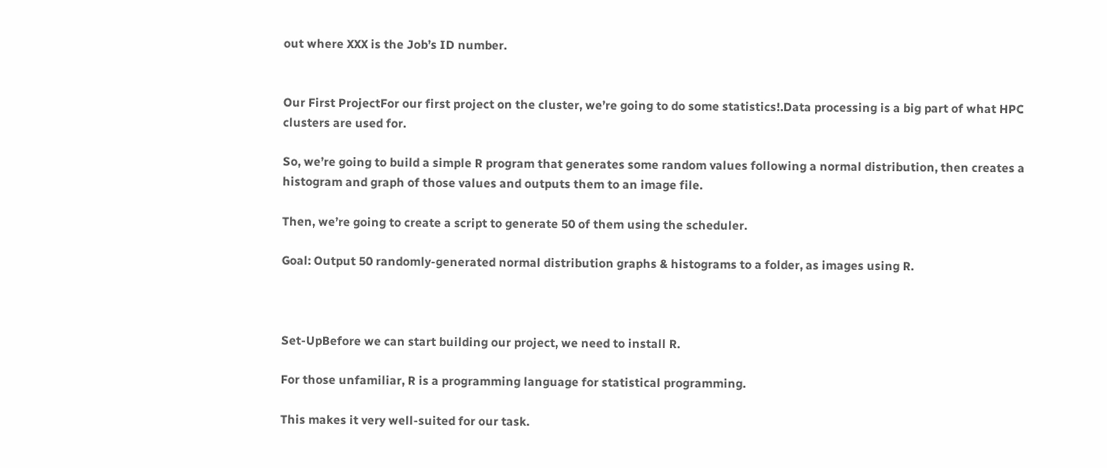out where XXX is the Job’s ID number.


Our First ProjectFor our first project on the cluster, we’re going to do some statistics!.Data processing is a big part of what HPC clusters are used for.

So, we’re going to build a simple R program that generates some random values following a normal distribution, then creates a histogram and graph of those values and outputs them to an image file.

Then, we’re going to create a script to generate 50 of them using the scheduler.

Goal: Output 50 randomly-generated normal distribution graphs & histograms to a folder, as images using R.



Set-UpBefore we can start building our project, we need to install R.

For those unfamiliar, R is a programming language for statistical programming.

This makes it very well-suited for our task.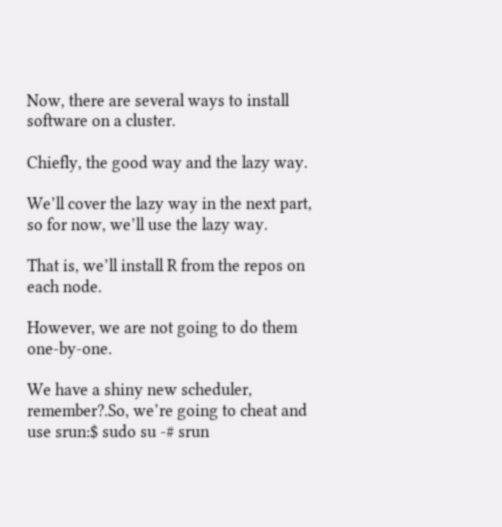Now, there are several ways to install software on a cluster.

Chiefly, the good way and the lazy way.

We’ll cover the lazy way in the next part, so for now, we’ll use the lazy way.

That is, we’ll install R from the repos on each node.

However, we are not going to do them one-by-one.

We have a shiny new scheduler, remember?.So, we’re going to cheat and use srun:$ sudo su -# srun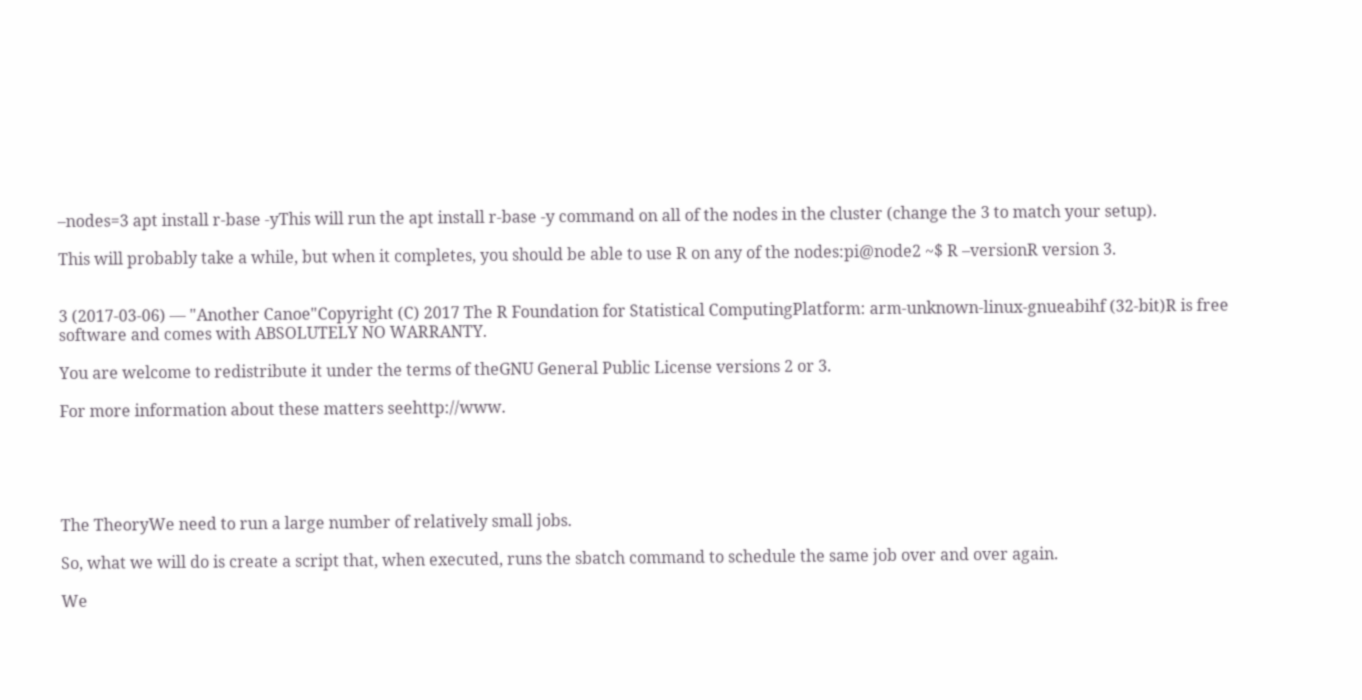–nodes=3 apt install r-base -yThis will run the apt install r-base -y command on all of the nodes in the cluster (change the 3 to match your setup).

This will probably take a while, but when it completes, you should be able to use R on any of the nodes:pi@node2 ~$ R –versionR version 3.


3 (2017-03-06) — "Another Canoe"Copyright (C) 2017 The R Foundation for Statistical ComputingPlatform: arm-unknown-linux-gnueabihf (32-bit)R is free software and comes with ABSOLUTELY NO WARRANTY.

You are welcome to redistribute it under the terms of theGNU General Public License versions 2 or 3.

For more information about these matters seehttp://www.





The TheoryWe need to run a large number of relatively small jobs.

So, what we will do is create a script that, when executed, runs the sbatch command to schedule the same job over and over again.

We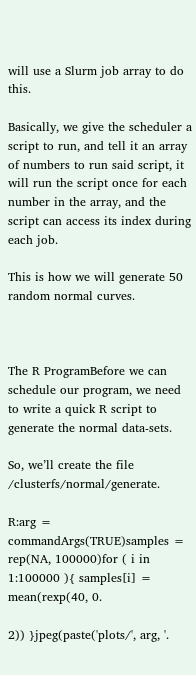will use a Slurm job array to do this.

Basically, we give the scheduler a script to run, and tell it an array of numbers to run said script, it will run the script once for each number in the array, and the script can access its index during each job.

This is how we will generate 50 random normal curves.



The R ProgramBefore we can schedule our program, we need to write a quick R script to generate the normal data-sets.

So, we’ll create the file /clusterfs/normal/generate.

R:arg = commandArgs(TRUE)samples = rep(NA, 100000)for ( i in 1:100000 ){ samples[i] = mean(rexp(40, 0.

2)) }jpeg(paste('plots/', arg, '.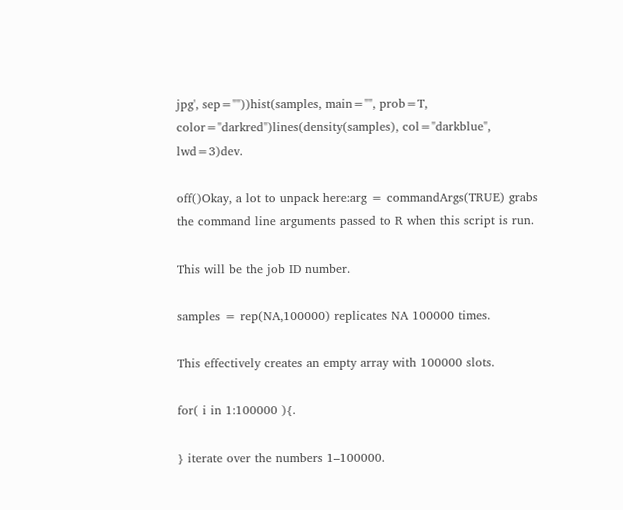jpg', sep=""))hist(samples, main="", prob=T, color="darkred")lines(density(samples), col="darkblue", lwd=3)dev.

off()Okay, a lot to unpack here:arg = commandArgs(TRUE) grabs the command line arguments passed to R when this script is run.

This will be the job ID number.

samples = rep(NA,100000) replicates NA 100000 times.

This effectively creates an empty array with 100000 slots.

for( i in 1:100000 ){.

} iterate over the numbers 1–100000.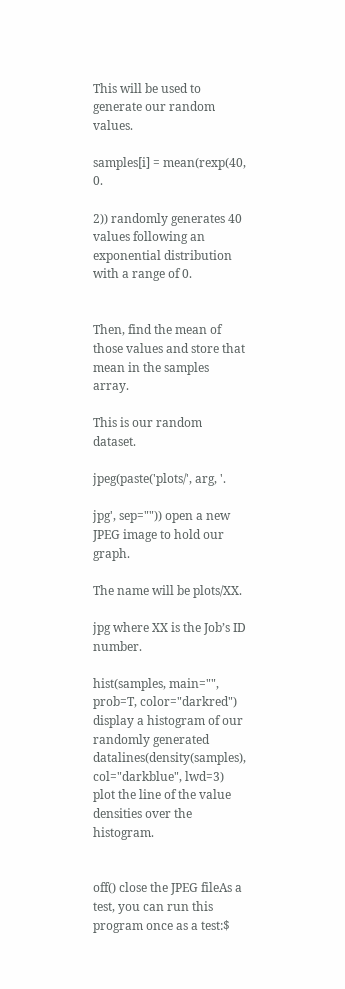This will be used to generate our random values.

samples[i] = mean(rexp(40, 0.

2)) randomly generates 40 values following an exponential distribution with a range of 0.


Then, find the mean of those values and store that mean in the samples array.

This is our random dataset.

jpeg(paste('plots/', arg, '.

jpg', sep="")) open a new JPEG image to hold our graph.

The name will be plots/XX.

jpg where XX is the Job’s ID number.

hist(samples, main="", prob=T, color="darkred") display a histogram of our randomly generated datalines(density(samples), col="darkblue", lwd=3) plot the line of the value densities over the histogram.


off() close the JPEG fileAs a test, you can run this program once as a test:$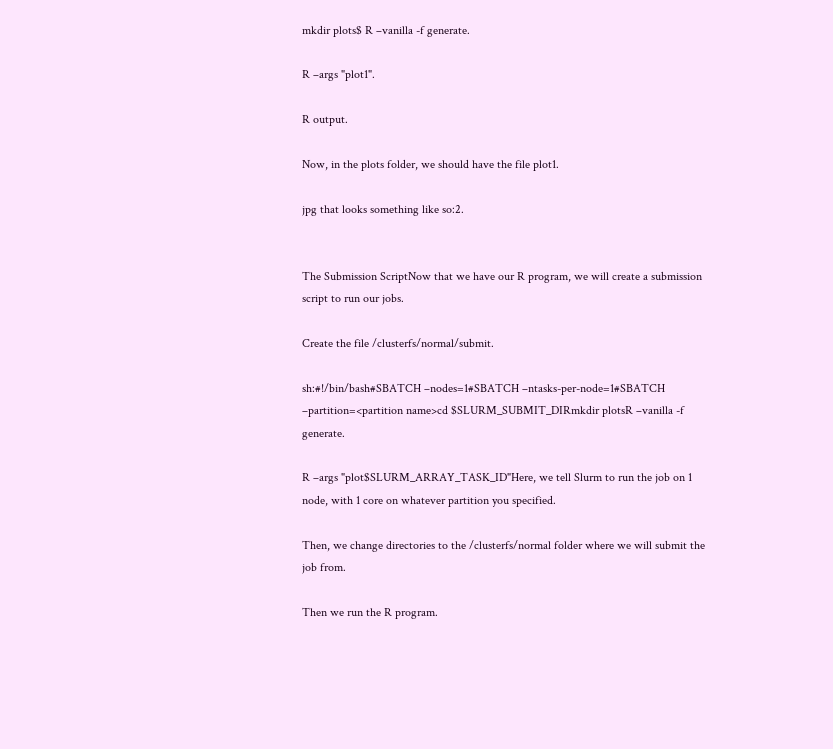mkdir plots$ R –vanilla -f generate.

R –args "plot1".

R output.

Now, in the plots folder, we should have the file plot1.

jpg that looks something like so:2.


The Submission ScriptNow that we have our R program, we will create a submission script to run our jobs.

Create the file /clusterfs/normal/submit.

sh:#!/bin/bash#SBATCH –nodes=1#SBATCH –ntasks-per-node=1#SBATCH –partition=<partition name>cd $SLURM_SUBMIT_DIRmkdir plotsR –vanilla -f generate.

R –args "plot$SLURM_ARRAY_TASK_ID"Here, we tell Slurm to run the job on 1 node, with 1 core on whatever partition you specified.

Then, we change directories to the /clusterfs/normal folder where we will submit the job from.

Then we run the R program.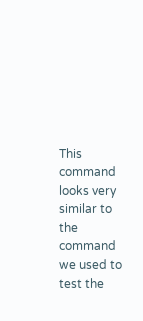This command looks very similar to the command we used to test the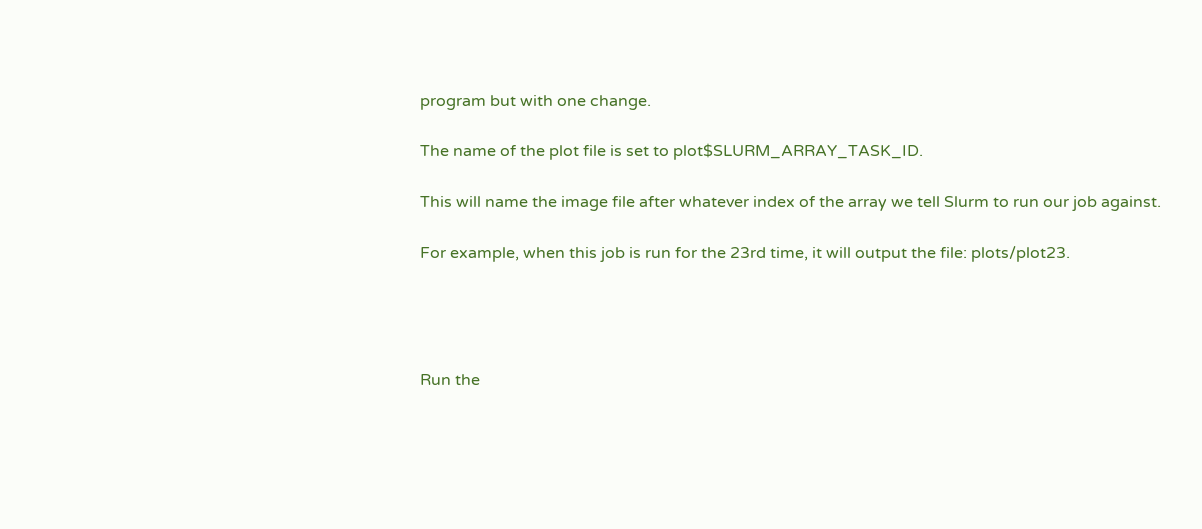program but with one change.

The name of the plot file is set to plot$SLURM_ARRAY_TASK_ID.

This will name the image file after whatever index of the array we tell Slurm to run our job against.

For example, when this job is run for the 23rd time, it will output the file: plots/plot23.




Run the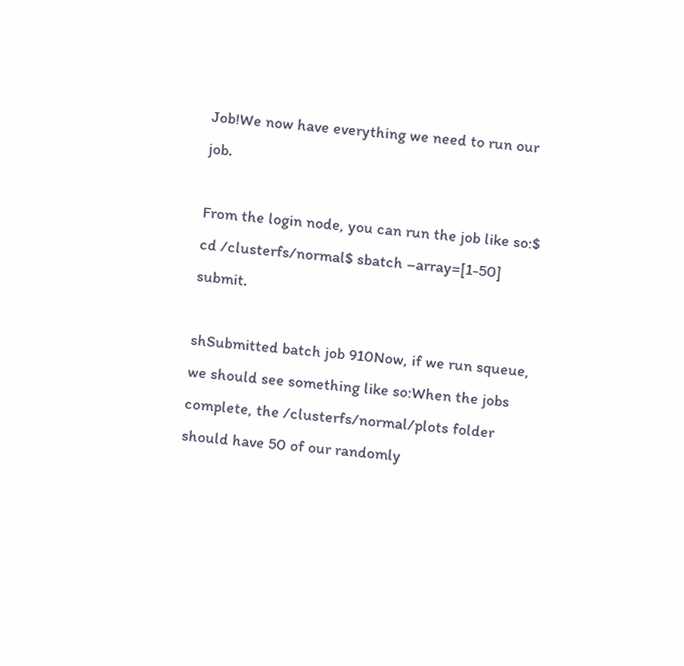Job!We now have everything we need to run our job.

From the login node, you can run the job like so:$ cd /clusterfs/normal$ sbatch –array=[1-50] submit.

shSubmitted batch job 910Now, if we run squeue, we should see something like so:When the jobs complete, the /clusterfs/normal/plots folder should have 50 of our randomly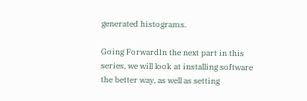generated histograms.

Going ForwardIn the next part in this series, we will look at installing software the better way, as well as setting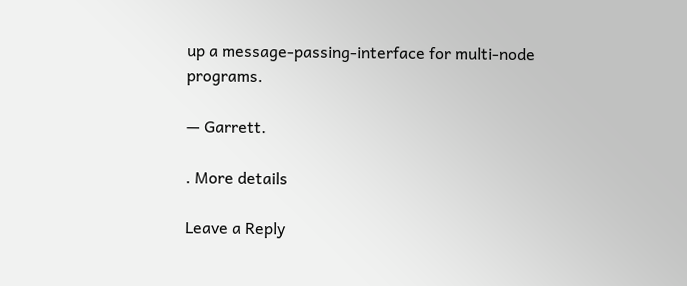up a message-passing-interface for multi-node programs.

— Garrett.

. More details

Leave a Reply